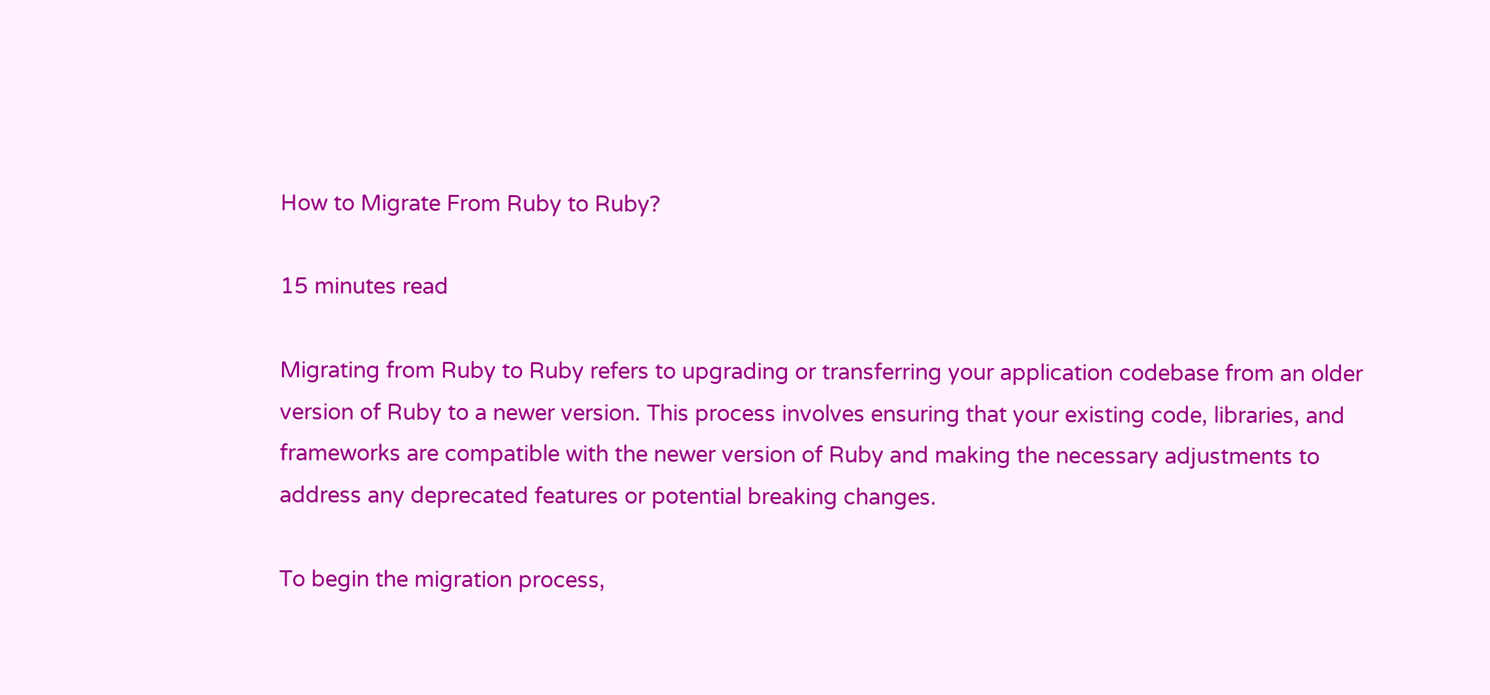How to Migrate From Ruby to Ruby?

15 minutes read

Migrating from Ruby to Ruby refers to upgrading or transferring your application codebase from an older version of Ruby to a newer version. This process involves ensuring that your existing code, libraries, and frameworks are compatible with the newer version of Ruby and making the necessary adjustments to address any deprecated features or potential breaking changes.

To begin the migration process,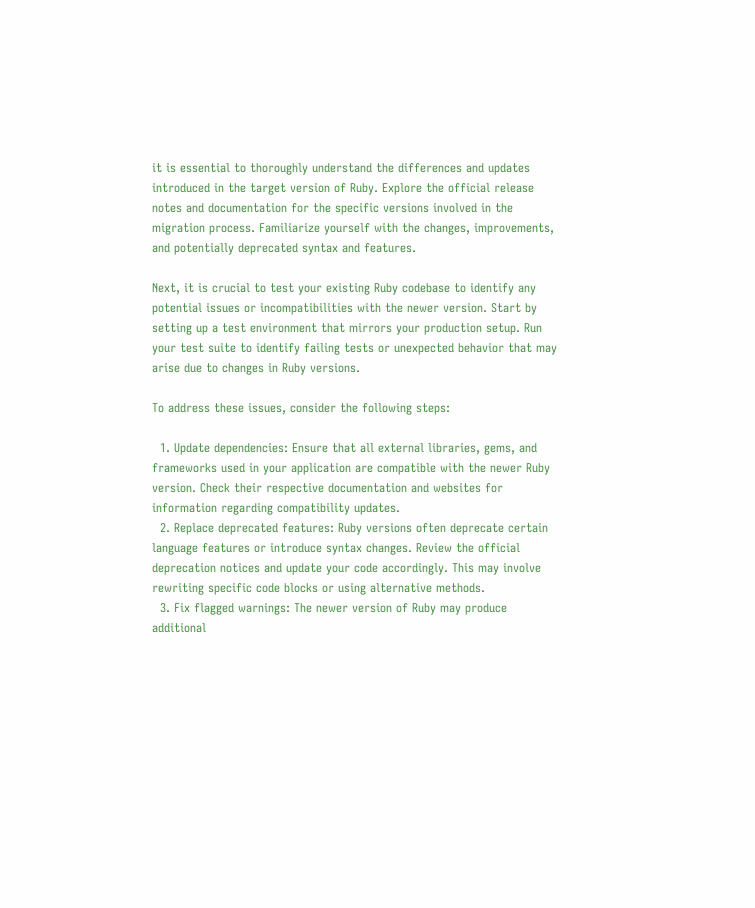it is essential to thoroughly understand the differences and updates introduced in the target version of Ruby. Explore the official release notes and documentation for the specific versions involved in the migration process. Familiarize yourself with the changes, improvements, and potentially deprecated syntax and features.

Next, it is crucial to test your existing Ruby codebase to identify any potential issues or incompatibilities with the newer version. Start by setting up a test environment that mirrors your production setup. Run your test suite to identify failing tests or unexpected behavior that may arise due to changes in Ruby versions.

To address these issues, consider the following steps:

  1. Update dependencies: Ensure that all external libraries, gems, and frameworks used in your application are compatible with the newer Ruby version. Check their respective documentation and websites for information regarding compatibility updates.
  2. Replace deprecated features: Ruby versions often deprecate certain language features or introduce syntax changes. Review the official deprecation notices and update your code accordingly. This may involve rewriting specific code blocks or using alternative methods.
  3. Fix flagged warnings: The newer version of Ruby may produce additional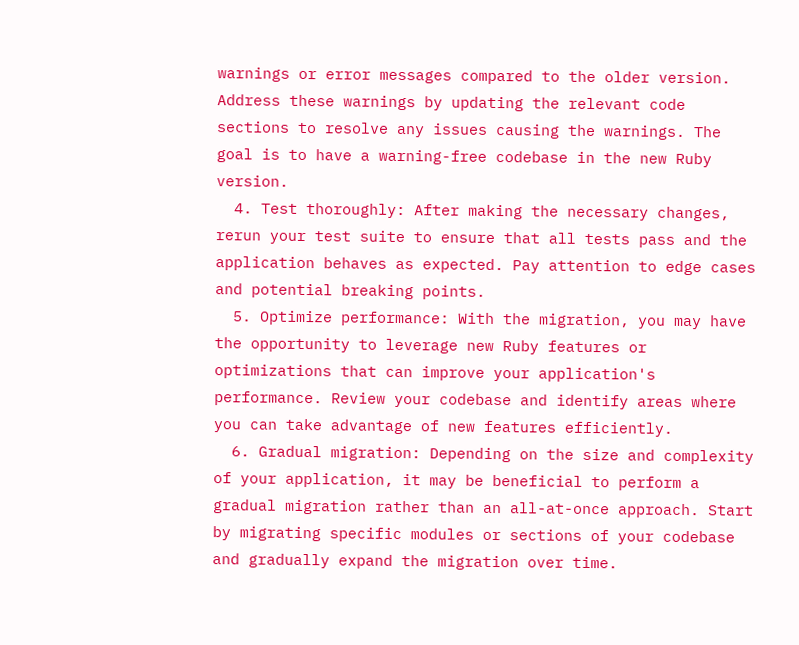warnings or error messages compared to the older version. Address these warnings by updating the relevant code sections to resolve any issues causing the warnings. The goal is to have a warning-free codebase in the new Ruby version.
  4. Test thoroughly: After making the necessary changes, rerun your test suite to ensure that all tests pass and the application behaves as expected. Pay attention to edge cases and potential breaking points.
  5. Optimize performance: With the migration, you may have the opportunity to leverage new Ruby features or optimizations that can improve your application's performance. Review your codebase and identify areas where you can take advantage of new features efficiently.
  6. Gradual migration: Depending on the size and complexity of your application, it may be beneficial to perform a gradual migration rather than an all-at-once approach. Start by migrating specific modules or sections of your codebase and gradually expand the migration over time.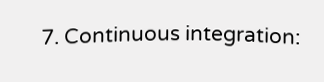7. Continuous integration: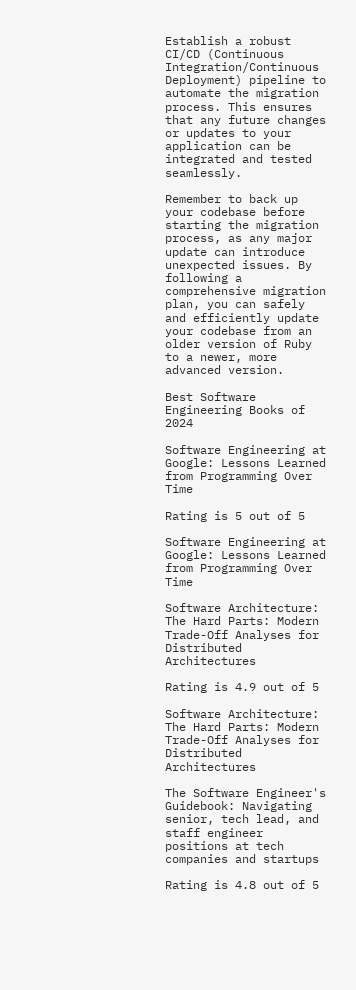Establish a robust CI/CD (Continuous Integration/Continuous Deployment) pipeline to automate the migration process. This ensures that any future changes or updates to your application can be integrated and tested seamlessly.

Remember to back up your codebase before starting the migration process, as any major update can introduce unexpected issues. By following a comprehensive migration plan, you can safely and efficiently update your codebase from an older version of Ruby to a newer, more advanced version.

Best Software Engineering Books of 2024

Software Engineering at Google: Lessons Learned from Programming Over Time

Rating is 5 out of 5

Software Engineering at Google: Lessons Learned from Programming Over Time

Software Architecture: The Hard Parts: Modern Trade-Off Analyses for Distributed Architectures

Rating is 4.9 out of 5

Software Architecture: The Hard Parts: Modern Trade-Off Analyses for Distributed Architectures

The Software Engineer's Guidebook: Navigating senior, tech lead, and staff engineer positions at tech companies and startups

Rating is 4.8 out of 5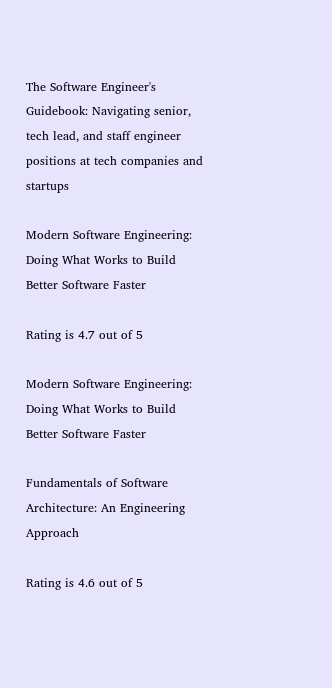The Software Engineer's Guidebook: Navigating senior, tech lead, and staff engineer positions at tech companies and startups

Modern Software Engineering: Doing What Works to Build Better Software Faster

Rating is 4.7 out of 5

Modern Software Engineering: Doing What Works to Build Better Software Faster

Fundamentals of Software Architecture: An Engineering Approach

Rating is 4.6 out of 5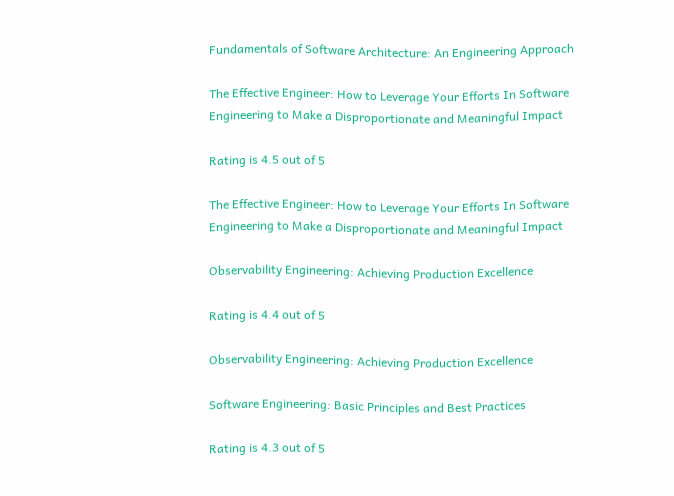Fundamentals of Software Architecture: An Engineering Approach

The Effective Engineer: How to Leverage Your Efforts In Software Engineering to Make a Disproportionate and Meaningful Impact

Rating is 4.5 out of 5

The Effective Engineer: How to Leverage Your Efforts In Software Engineering to Make a Disproportionate and Meaningful Impact

Observability Engineering: Achieving Production Excellence

Rating is 4.4 out of 5

Observability Engineering: Achieving Production Excellence

Software Engineering: Basic Principles and Best Practices

Rating is 4.3 out of 5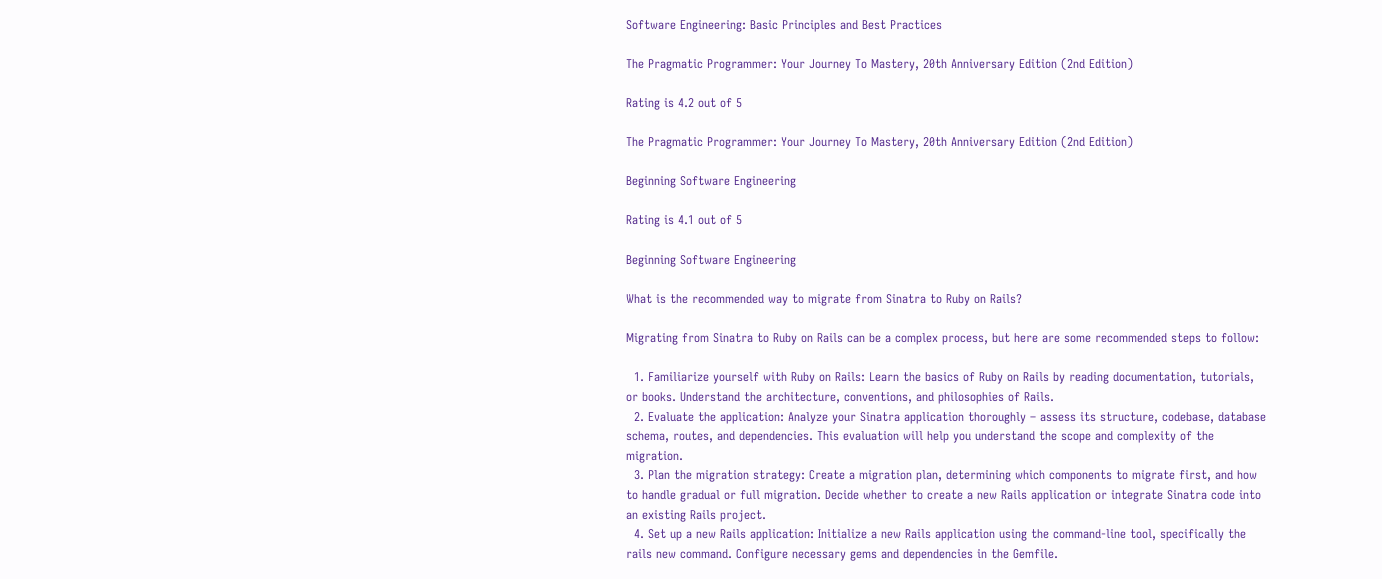Software Engineering: Basic Principles and Best Practices

The Pragmatic Programmer: Your Journey To Mastery, 20th Anniversary Edition (2nd Edition)

Rating is 4.2 out of 5

The Pragmatic Programmer: Your Journey To Mastery, 20th Anniversary Edition (2nd Edition)

Beginning Software Engineering

Rating is 4.1 out of 5

Beginning Software Engineering

What is the recommended way to migrate from Sinatra to Ruby on Rails?

Migrating from Sinatra to Ruby on Rails can be a complex process, but here are some recommended steps to follow:

  1. Familiarize yourself with Ruby on Rails: Learn the basics of Ruby on Rails by reading documentation, tutorials, or books. Understand the architecture, conventions, and philosophies of Rails.
  2. Evaluate the application: Analyze your Sinatra application thoroughly – assess its structure, codebase, database schema, routes, and dependencies. This evaluation will help you understand the scope and complexity of the migration.
  3. Plan the migration strategy: Create a migration plan, determining which components to migrate first, and how to handle gradual or full migration. Decide whether to create a new Rails application or integrate Sinatra code into an existing Rails project.
  4. Set up a new Rails application: Initialize a new Rails application using the command-line tool, specifically the rails new command. Configure necessary gems and dependencies in the Gemfile.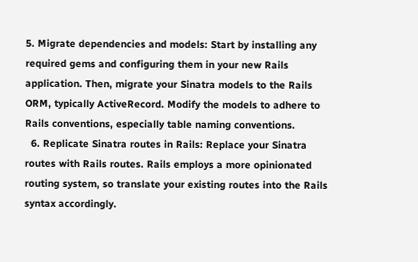5. Migrate dependencies and models: Start by installing any required gems and configuring them in your new Rails application. Then, migrate your Sinatra models to the Rails ORM, typically ActiveRecord. Modify the models to adhere to Rails conventions, especially table naming conventions.
  6. Replicate Sinatra routes in Rails: Replace your Sinatra routes with Rails routes. Rails employs a more opinionated routing system, so translate your existing routes into the Rails syntax accordingly.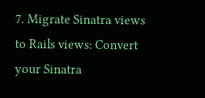7. Migrate Sinatra views to Rails views: Convert your Sinatra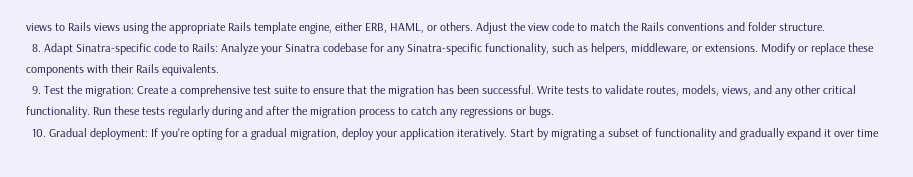views to Rails views using the appropriate Rails template engine, either ERB, HAML, or others. Adjust the view code to match the Rails conventions and folder structure.
  8. Adapt Sinatra-specific code to Rails: Analyze your Sinatra codebase for any Sinatra-specific functionality, such as helpers, middleware, or extensions. Modify or replace these components with their Rails equivalents.
  9. Test the migration: Create a comprehensive test suite to ensure that the migration has been successful. Write tests to validate routes, models, views, and any other critical functionality. Run these tests regularly during and after the migration process to catch any regressions or bugs.
  10. Gradual deployment: If you're opting for a gradual migration, deploy your application iteratively. Start by migrating a subset of functionality and gradually expand it over time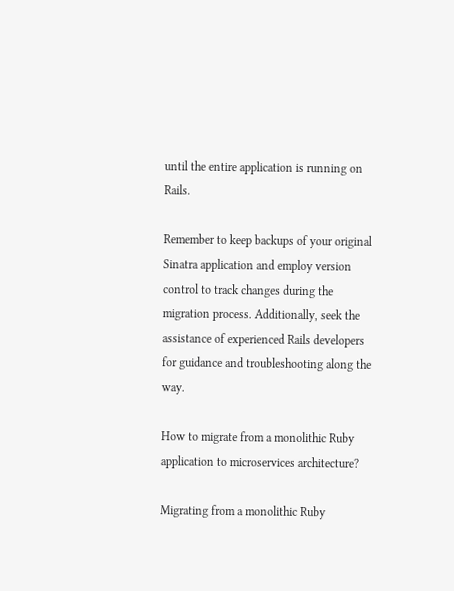until the entire application is running on Rails.

Remember to keep backups of your original Sinatra application and employ version control to track changes during the migration process. Additionally, seek the assistance of experienced Rails developers for guidance and troubleshooting along the way.

How to migrate from a monolithic Ruby application to microservices architecture?

Migrating from a monolithic Ruby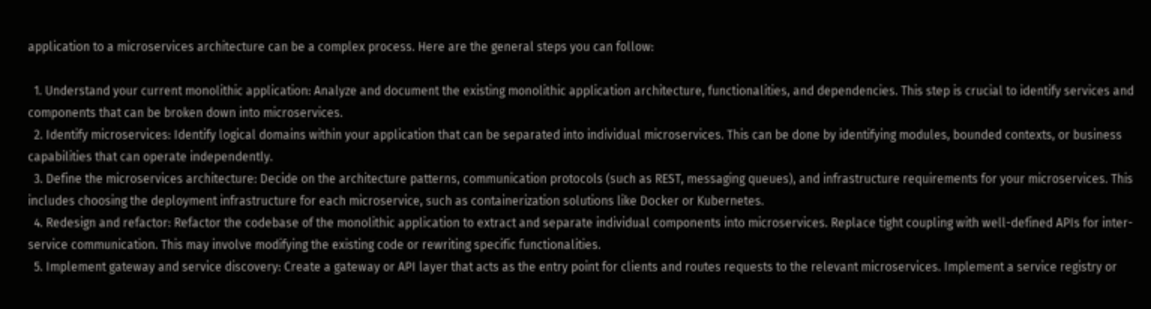application to a microservices architecture can be a complex process. Here are the general steps you can follow:

  1. Understand your current monolithic application: Analyze and document the existing monolithic application architecture, functionalities, and dependencies. This step is crucial to identify services and components that can be broken down into microservices.
  2. Identify microservices: Identify logical domains within your application that can be separated into individual microservices. This can be done by identifying modules, bounded contexts, or business capabilities that can operate independently.
  3. Define the microservices architecture: Decide on the architecture patterns, communication protocols (such as REST, messaging queues), and infrastructure requirements for your microservices. This includes choosing the deployment infrastructure for each microservice, such as containerization solutions like Docker or Kubernetes.
  4. Redesign and refactor: Refactor the codebase of the monolithic application to extract and separate individual components into microservices. Replace tight coupling with well-defined APIs for inter-service communication. This may involve modifying the existing code or rewriting specific functionalities.
  5. Implement gateway and service discovery: Create a gateway or API layer that acts as the entry point for clients and routes requests to the relevant microservices. Implement a service registry or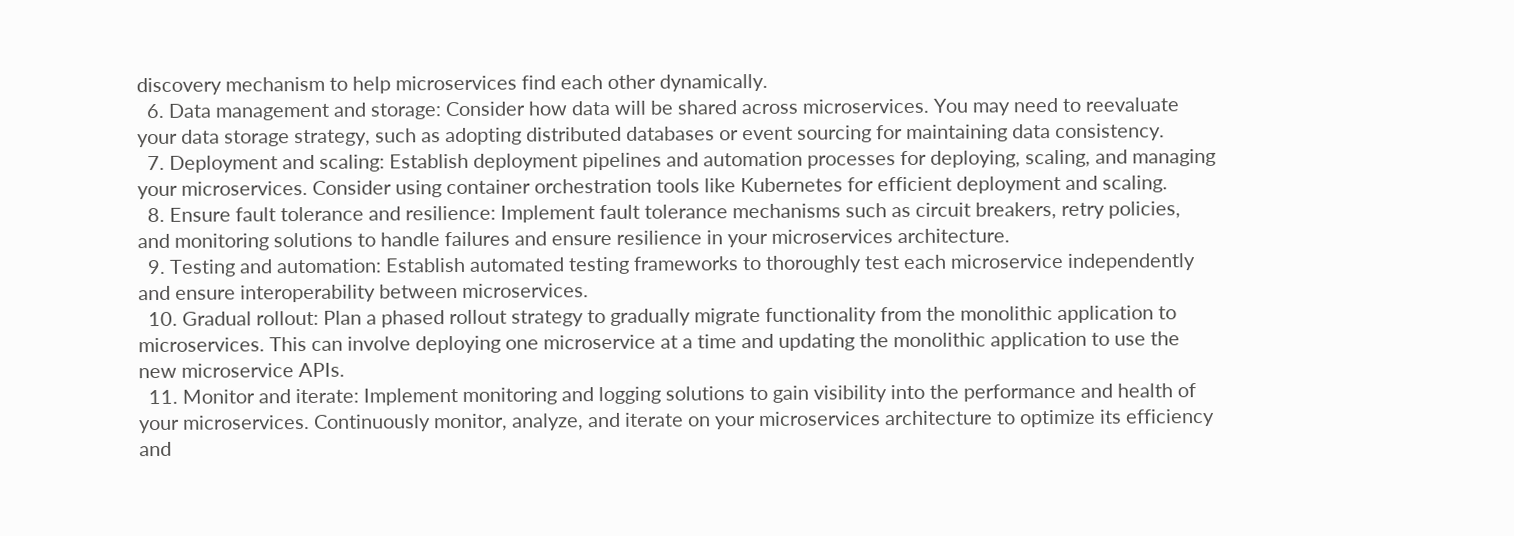discovery mechanism to help microservices find each other dynamically.
  6. Data management and storage: Consider how data will be shared across microservices. You may need to reevaluate your data storage strategy, such as adopting distributed databases or event sourcing for maintaining data consistency.
  7. Deployment and scaling: Establish deployment pipelines and automation processes for deploying, scaling, and managing your microservices. Consider using container orchestration tools like Kubernetes for efficient deployment and scaling.
  8. Ensure fault tolerance and resilience: Implement fault tolerance mechanisms such as circuit breakers, retry policies, and monitoring solutions to handle failures and ensure resilience in your microservices architecture.
  9. Testing and automation: Establish automated testing frameworks to thoroughly test each microservice independently and ensure interoperability between microservices.
  10. Gradual rollout: Plan a phased rollout strategy to gradually migrate functionality from the monolithic application to microservices. This can involve deploying one microservice at a time and updating the monolithic application to use the new microservice APIs.
  11. Monitor and iterate: Implement monitoring and logging solutions to gain visibility into the performance and health of your microservices. Continuously monitor, analyze, and iterate on your microservices architecture to optimize its efficiency and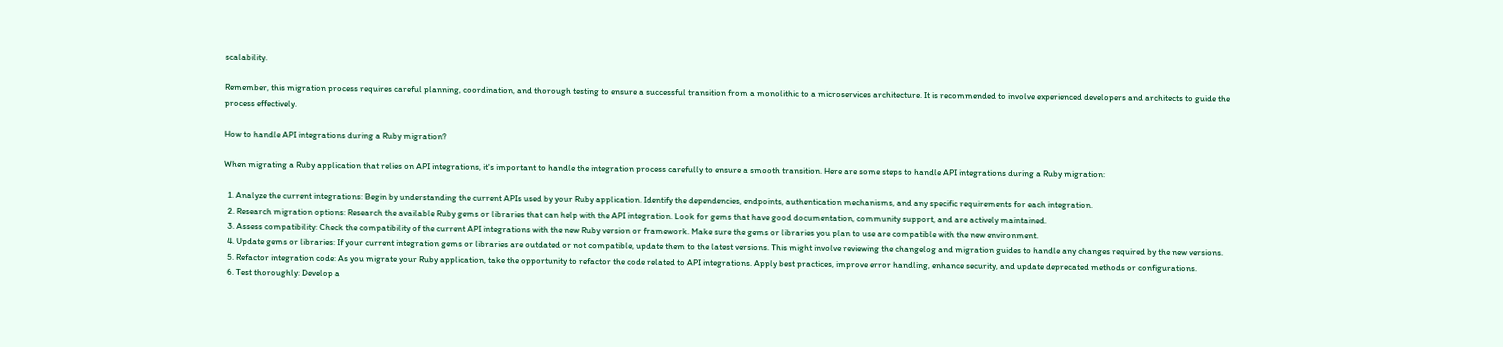scalability.

Remember, this migration process requires careful planning, coordination, and thorough testing to ensure a successful transition from a monolithic to a microservices architecture. It is recommended to involve experienced developers and architects to guide the process effectively.

How to handle API integrations during a Ruby migration?

When migrating a Ruby application that relies on API integrations, it's important to handle the integration process carefully to ensure a smooth transition. Here are some steps to handle API integrations during a Ruby migration:

  1. Analyze the current integrations: Begin by understanding the current APIs used by your Ruby application. Identify the dependencies, endpoints, authentication mechanisms, and any specific requirements for each integration.
  2. Research migration options: Research the available Ruby gems or libraries that can help with the API integration. Look for gems that have good documentation, community support, and are actively maintained.
  3. Assess compatibility: Check the compatibility of the current API integrations with the new Ruby version or framework. Make sure the gems or libraries you plan to use are compatible with the new environment.
  4. Update gems or libraries: If your current integration gems or libraries are outdated or not compatible, update them to the latest versions. This might involve reviewing the changelog and migration guides to handle any changes required by the new versions.
  5. Refactor integration code: As you migrate your Ruby application, take the opportunity to refactor the code related to API integrations. Apply best practices, improve error handling, enhance security, and update deprecated methods or configurations.
  6. Test thoroughly: Develop a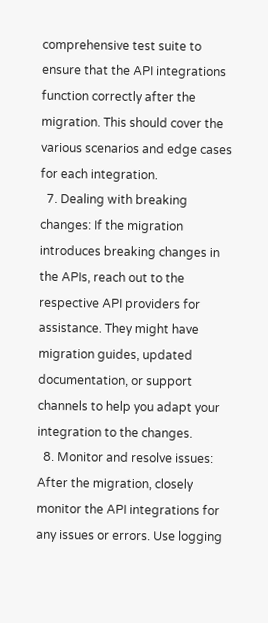comprehensive test suite to ensure that the API integrations function correctly after the migration. This should cover the various scenarios and edge cases for each integration.
  7. Dealing with breaking changes: If the migration introduces breaking changes in the APIs, reach out to the respective API providers for assistance. They might have migration guides, updated documentation, or support channels to help you adapt your integration to the changes.
  8. Monitor and resolve issues: After the migration, closely monitor the API integrations for any issues or errors. Use logging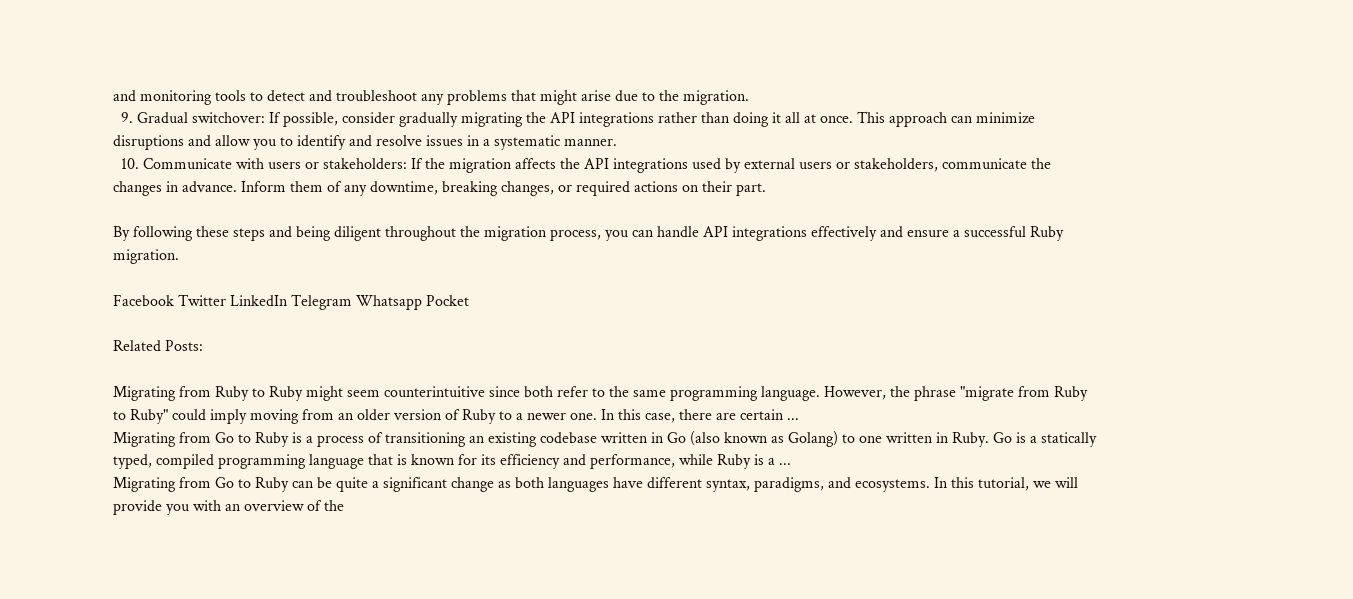and monitoring tools to detect and troubleshoot any problems that might arise due to the migration.
  9. Gradual switchover: If possible, consider gradually migrating the API integrations rather than doing it all at once. This approach can minimize disruptions and allow you to identify and resolve issues in a systematic manner.
  10. Communicate with users or stakeholders: If the migration affects the API integrations used by external users or stakeholders, communicate the changes in advance. Inform them of any downtime, breaking changes, or required actions on their part.

By following these steps and being diligent throughout the migration process, you can handle API integrations effectively and ensure a successful Ruby migration.

Facebook Twitter LinkedIn Telegram Whatsapp Pocket

Related Posts:

Migrating from Ruby to Ruby might seem counterintuitive since both refer to the same programming language. However, the phrase "migrate from Ruby to Ruby" could imply moving from an older version of Ruby to a newer one. In this case, there are certain ...
Migrating from Go to Ruby is a process of transitioning an existing codebase written in Go (also known as Golang) to one written in Ruby. Go is a statically typed, compiled programming language that is known for its efficiency and performance, while Ruby is a ...
Migrating from Go to Ruby can be quite a significant change as both languages have different syntax, paradigms, and ecosystems. In this tutorial, we will provide you with an overview of the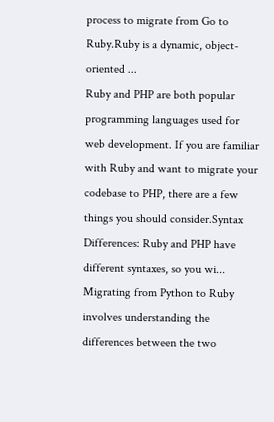process to migrate from Go to Ruby.Ruby is a dynamic, object-oriented ...
Ruby and PHP are both popular programming languages used for web development. If you are familiar with Ruby and want to migrate your codebase to PHP, there are a few things you should consider.Syntax Differences: Ruby and PHP have different syntaxes, so you wi...
Migrating from Python to Ruby involves understanding the differences between the two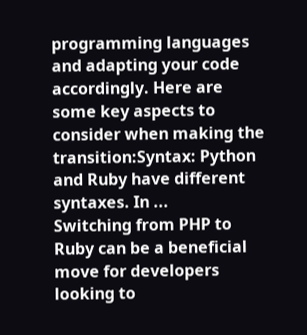programming languages and adapting your code accordingly. Here are some key aspects to consider when making the transition:Syntax: Python and Ruby have different syntaxes. In ...
Switching from PHP to Ruby can be a beneficial move for developers looking to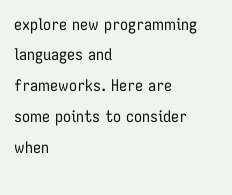explore new programming languages and frameworks. Here are some points to consider when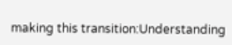making this transition:Understanding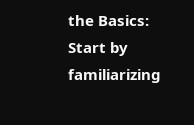the Basics: Start by familiarizing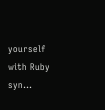yourself with Ruby syn...